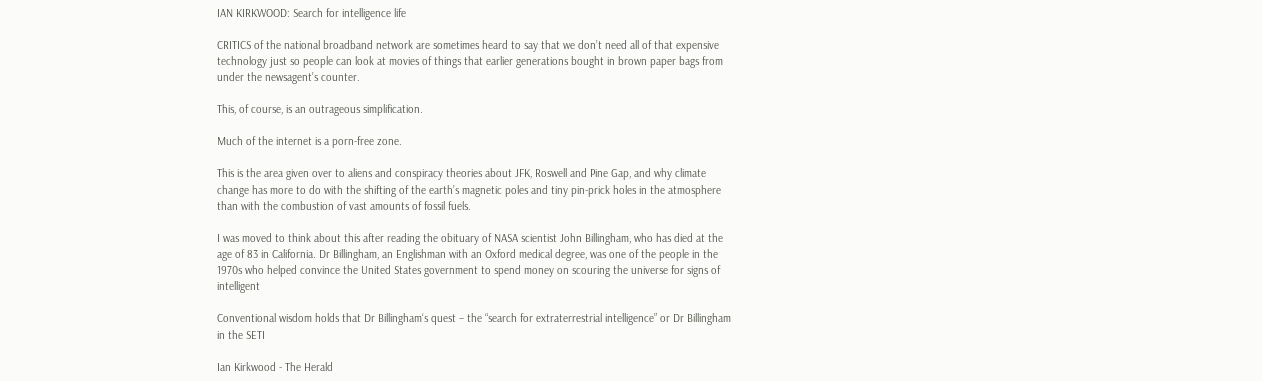IAN KIRKWOOD: Search for intelligence life

CRITICS of the national broadband network are sometimes heard to say that we don’t need all of that expensive technology just so people can look at movies of things that earlier generations bought in brown paper bags from under the newsagent’s counter.

This, of course, is an outrageous simplification.

Much of the internet is a porn-free zone.

This is the area given over to aliens and conspiracy theories about JFK, Roswell and Pine Gap, and why climate change has more to do with the shifting of the earth’s magnetic poles and tiny pin-prick holes in the atmosphere than with the combustion of vast amounts of fossil fuels.

I was moved to think about this after reading the obituary of NASA scientist John Billingham, who has died at the age of 83 in California. Dr Billingham, an Englishman with an Oxford medical degree, was one of the people in the 1970s who helped convince the United States government to spend money on scouring the universe for signs of intelligent

Conventional wisdom holds that Dr Billingham‘s quest – the “search for extraterrestrial intelligence” or Dr Billingham in the SETI

Ian Kirkwood - The Herald